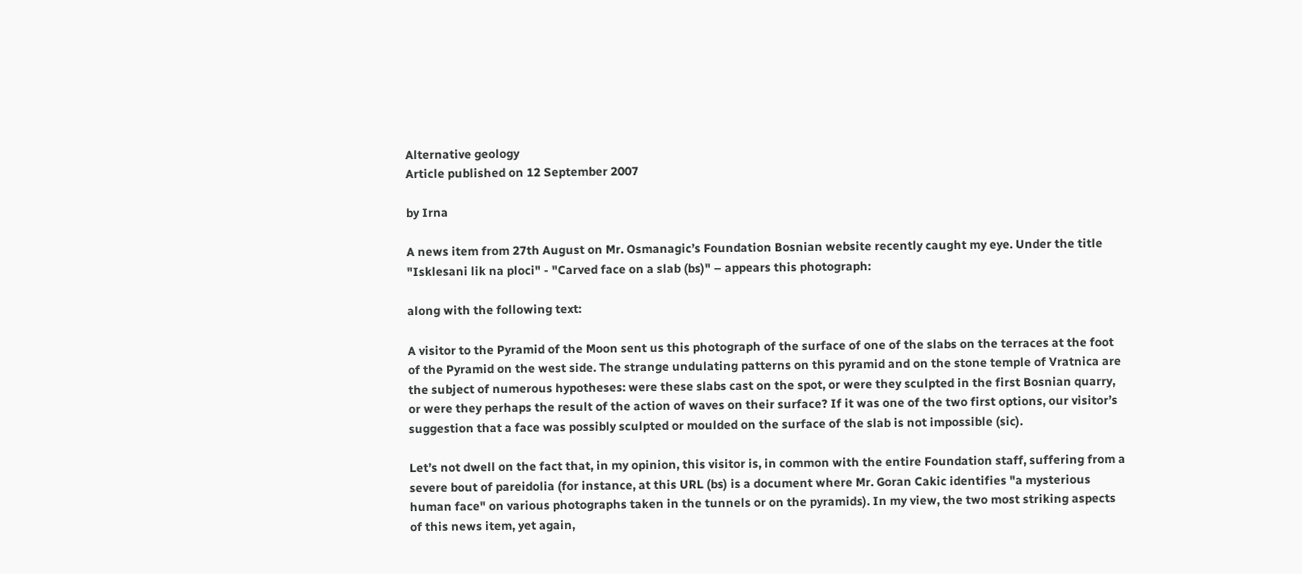Alternative geology
Article published on 12 September 2007

by Irna

A news item from 27th August on Mr. Osmanagic’s Foundation Bosnian website recently caught my eye. Under the title "Isklesani lik na ploci" - "Carved face on a slab (bs)" – appears this photograph:

along with the following text:

A visitor to the Pyramid of the Moon sent us this photograph of the surface of one of the slabs on the terraces at the foot of the Pyramid on the west side. The strange undulating patterns on this pyramid and on the stone temple of Vratnica are the subject of numerous hypotheses: were these slabs cast on the spot, or were they sculpted in the first Bosnian quarry, or were they perhaps the result of the action of waves on their surface? If it was one of the two first options, our visitor’s suggestion that a face was possibly sculpted or moulded on the surface of the slab is not impossible (sic).

Let’s not dwell on the fact that, in my opinion, this visitor is, in common with the entire Foundation staff, suffering from a severe bout of pareidolia (for instance, at this URL (bs) is a document where Mr. Goran Cakic identifies "a mysterious human face" on various photographs taken in the tunnels or on the pyramids). In my view, the two most striking aspects of this news item, yet again,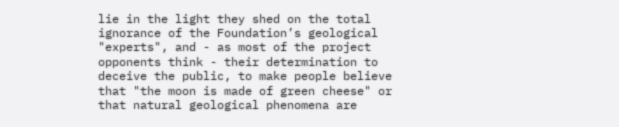lie in the light they shed on the total ignorance of the Foundation’s geological "experts", and - as most of the project opponents think - their determination to deceive the public, to make people believe that "the moon is made of green cheese" or that natural geological phenomena are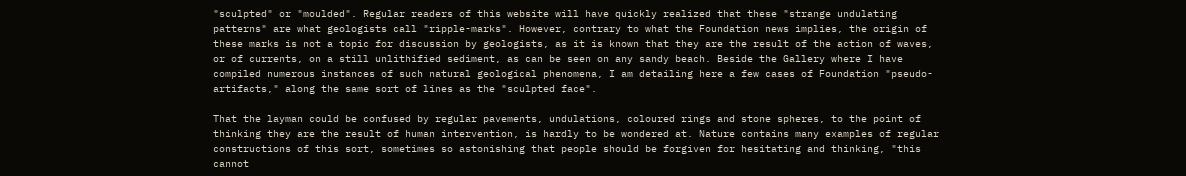"sculpted" or "moulded". Regular readers of this website will have quickly realized that these "strange undulating patterns" are what geologists call "ripple-marks". However, contrary to what the Foundation news implies, the origin of these marks is not a topic for discussion by geologists, as it is known that they are the result of the action of waves, or of currents, on a still unlithified sediment, as can be seen on any sandy beach. Beside the Gallery where I have compiled numerous instances of such natural geological phenomena, I am detailing here a few cases of Foundation "pseudo-artifacts," along the same sort of lines as the "sculpted face".

That the layman could be confused by regular pavements, undulations, coloured rings and stone spheres, to the point of thinking they are the result of human intervention, is hardly to be wondered at. Nature contains many examples of regular constructions of this sort, sometimes so astonishing that people should be forgiven for hesitating and thinking, "this cannot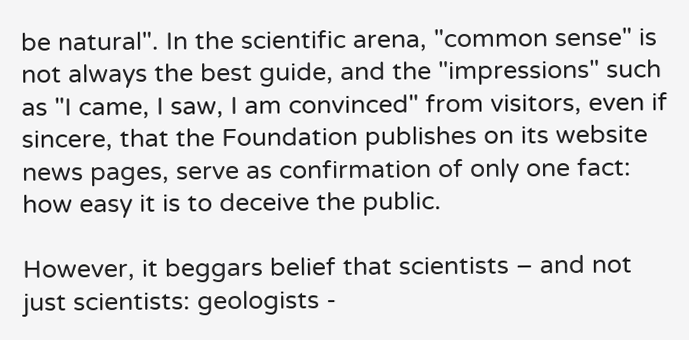be natural". In the scientific arena, "common sense" is not always the best guide, and the "impressions" such as "I came, I saw, I am convinced" from visitors, even if sincere, that the Foundation publishes on its website news pages, serve as confirmation of only one fact: how easy it is to deceive the public.

However, it beggars belief that scientists – and not just scientists: geologists -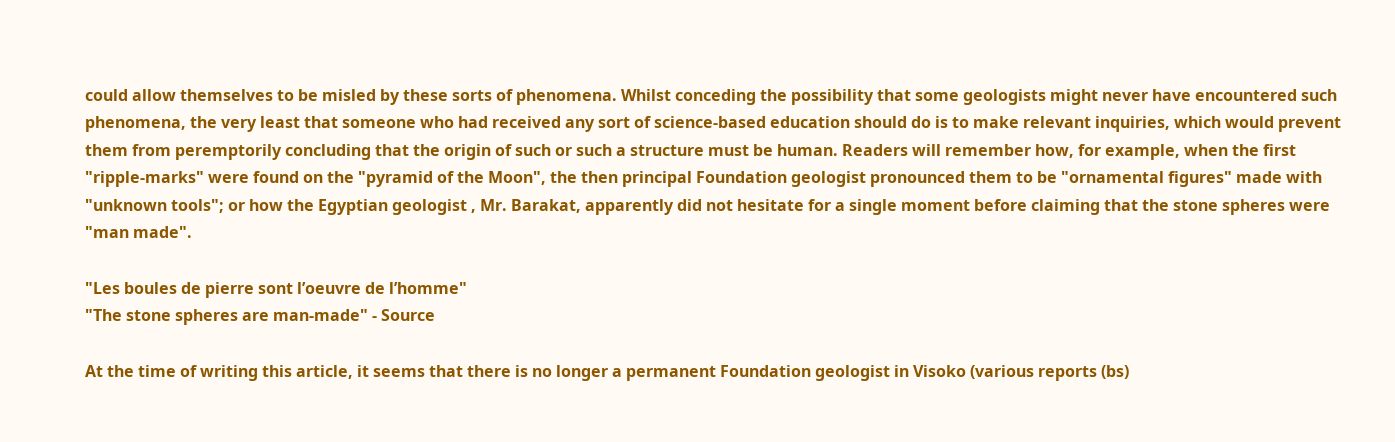could allow themselves to be misled by these sorts of phenomena. Whilst conceding the possibility that some geologists might never have encountered such phenomena, the very least that someone who had received any sort of science-based education should do is to make relevant inquiries, which would prevent them from peremptorily concluding that the origin of such or such a structure must be human. Readers will remember how, for example, when the first "ripple-marks" were found on the "pyramid of the Moon", the then principal Foundation geologist pronounced them to be "ornamental figures" made with "unknown tools"; or how the Egyptian geologist , Mr. Barakat, apparently did not hesitate for a single moment before claiming that the stone spheres were "man made".

"Les boules de pierre sont l’oeuvre de l’homme"
"The stone spheres are man-made" - Source

At the time of writing this article, it seems that there is no longer a permanent Foundation geologist in Visoko (various reports (bs)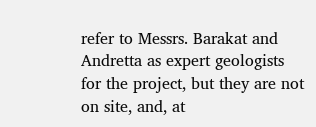refer to Messrs. Barakat and Andretta as expert geologists for the project, but they are not on site, and, at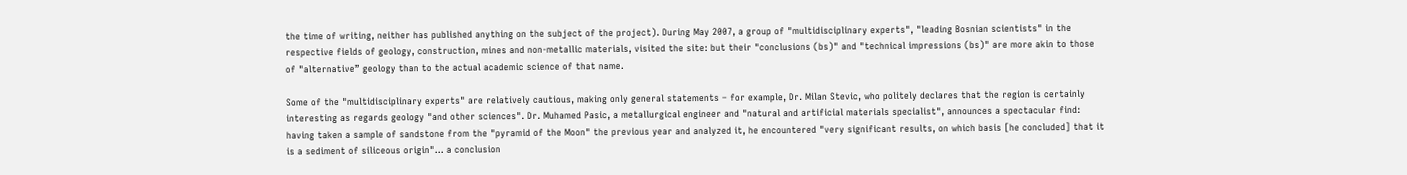the time of writing, neither has published anything on the subject of the project). During May 2007, a group of "multidisciplinary experts", "leading Bosnian scientists" in the respective fields of geology, construction, mines and non-metallic materials, visited the site: but their "conclusions (bs)" and "technical impressions (bs)" are more akin to those of "alternative” geology than to the actual academic science of that name.

Some of the "multidisciplinary experts" are relatively cautious, making only general statements – for example, Dr. Milan Stevic, who politely declares that the region is certainly interesting as regards geology "and other sciences". Dr. Muhamed Pasic, a metallurgical engineer and "natural and artificial materials specialist", announces a spectacular find: having taken a sample of sandstone from the "pyramid of the Moon" the previous year and analyzed it, he encountered "very significant results, on which basis [he concluded] that it is a sediment of siliceous origin"... a conclusion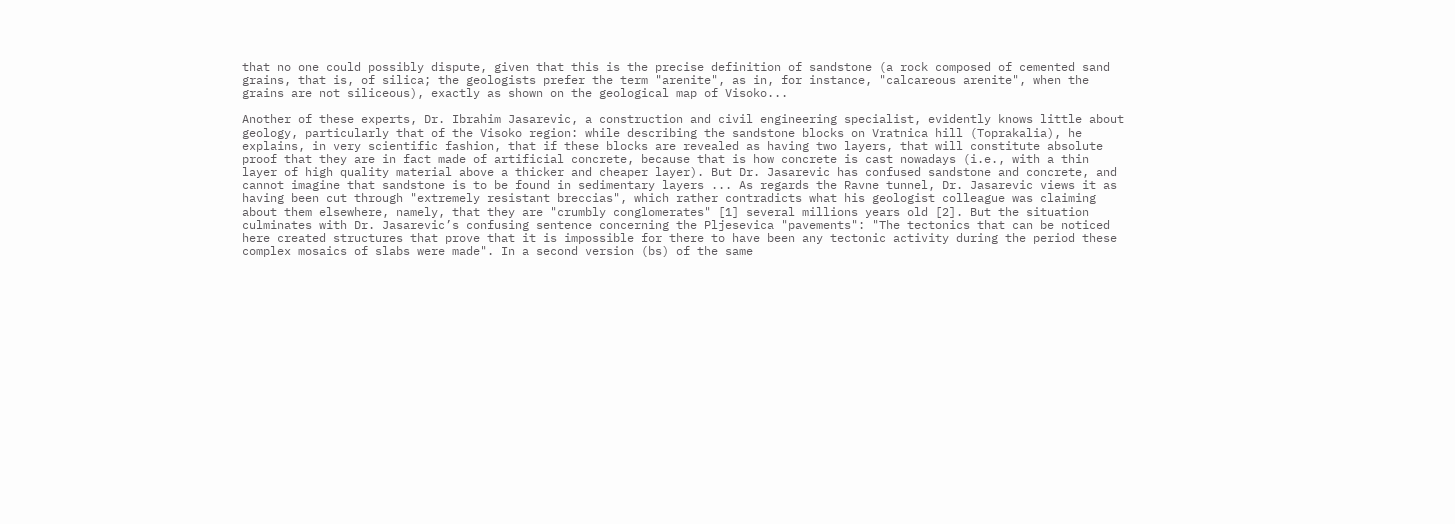that no one could possibly dispute, given that this is the precise definition of sandstone (a rock composed of cemented sand grains, that is, of silica; the geologists prefer the term "arenite", as in, for instance, "calcareous arenite", when the grains are not siliceous), exactly as shown on the geological map of Visoko...

Another of these experts, Dr. Ibrahim Jasarevic, a construction and civil engineering specialist, evidently knows little about geology, particularly that of the Visoko region: while describing the sandstone blocks on Vratnica hill (Toprakalia), he explains, in very scientific fashion, that if these blocks are revealed as having two layers, that will constitute absolute proof that they are in fact made of artificial concrete, because that is how concrete is cast nowadays (i.e., with a thin layer of high quality material above a thicker and cheaper layer). But Dr. Jasarevic has confused sandstone and concrete, and cannot imagine that sandstone is to be found in sedimentary layers ... As regards the Ravne tunnel, Dr. Jasarevic views it as having been cut through "extremely resistant breccias", which rather contradicts what his geologist colleague was claiming about them elsewhere, namely, that they are "crumbly conglomerates" [1] several millions years old [2]. But the situation culminates with Dr. Jasarevic’s confusing sentence concerning the Pljesevica "pavements": "The tectonics that can be noticed here created structures that prove that it is impossible for there to have been any tectonic activity during the period these complex mosaics of slabs were made". In a second version (bs) of the same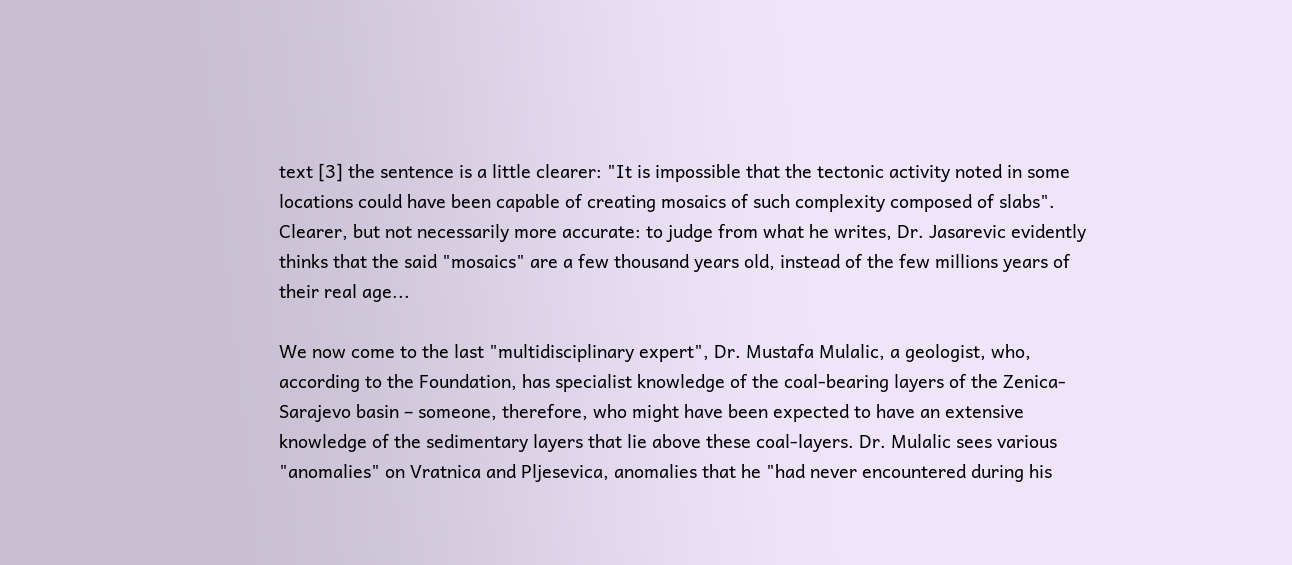text [3] the sentence is a little clearer: "It is impossible that the tectonic activity noted in some locations could have been capable of creating mosaics of such complexity composed of slabs". Clearer, but not necessarily more accurate: to judge from what he writes, Dr. Jasarevic evidently thinks that the said "mosaics" are a few thousand years old, instead of the few millions years of their real age...

We now come to the last "multidisciplinary expert", Dr. Mustafa Mulalic, a geologist, who, according to the Foundation, has specialist knowledge of the coal-bearing layers of the Zenica-Sarajevo basin – someone, therefore, who might have been expected to have an extensive knowledge of the sedimentary layers that lie above these coal-layers. Dr. Mulalic sees various "anomalies" on Vratnica and Pljesevica, anomalies that he "had never encountered during his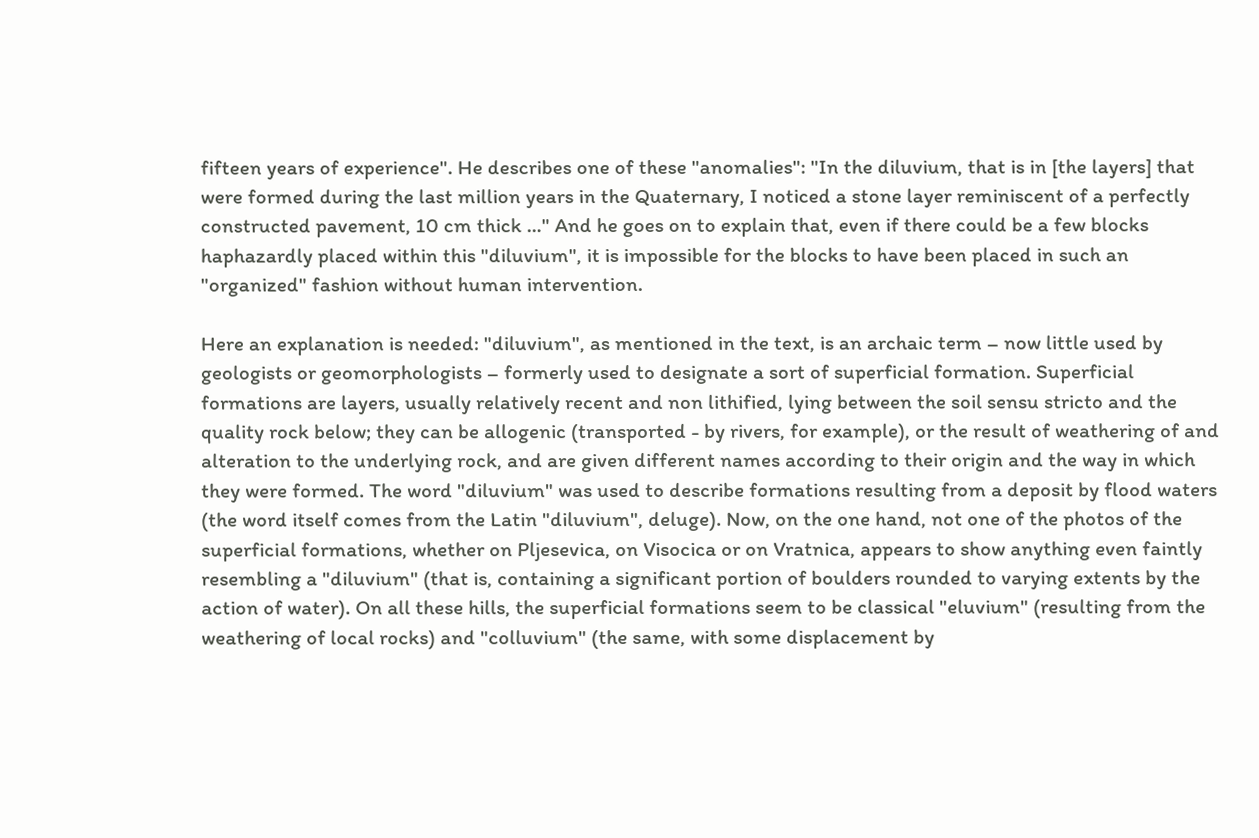fifteen years of experience". He describes one of these "anomalies": "In the diluvium, that is in [the layers] that were formed during the last million years in the Quaternary, I noticed a stone layer reminiscent of a perfectly constructed pavement, 10 cm thick …" And he goes on to explain that, even if there could be a few blocks haphazardly placed within this "diluvium", it is impossible for the blocks to have been placed in such an "organized" fashion without human intervention.

Here an explanation is needed: "diluvium", as mentioned in the text, is an archaic term – now little used by geologists or geomorphologists – formerly used to designate a sort of superficial formation. Superficial formations are layers, usually relatively recent and non lithified, lying between the soil sensu stricto and the quality rock below; they can be allogenic (transported - by rivers, for example), or the result of weathering of and alteration to the underlying rock, and are given different names according to their origin and the way in which they were formed. The word "diluvium" was used to describe formations resulting from a deposit by flood waters (the word itself comes from the Latin "diluvium", deluge). Now, on the one hand, not one of the photos of the superficial formations, whether on Pljesevica, on Visocica or on Vratnica, appears to show anything even faintly resembling a "diluvium" (that is, containing a significant portion of boulders rounded to varying extents by the action of water). On all these hills, the superficial formations seem to be classical "eluvium" (resulting from the weathering of local rocks) and "colluvium" (the same, with some displacement by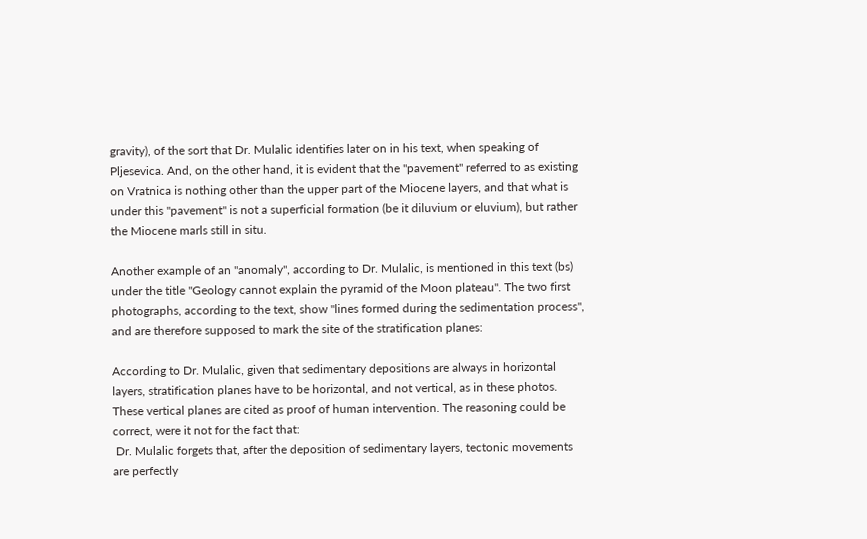gravity), of the sort that Dr. Mulalic identifies later on in his text, when speaking of Pljesevica. And, on the other hand, it is evident that the "pavement" referred to as existing on Vratnica is nothing other than the upper part of the Miocene layers, and that what is under this "pavement" is not a superficial formation (be it diluvium or eluvium), but rather the Miocene marls still in situ.

Another example of an "anomaly", according to Dr. Mulalic, is mentioned in this text (bs) under the title "Geology cannot explain the pyramid of the Moon plateau". The two first photographs, according to the text, show "lines formed during the sedimentation process", and are therefore supposed to mark the site of the stratification planes:

According to Dr. Mulalic, given that sedimentary depositions are always in horizontal layers, stratification planes have to be horizontal, and not vertical, as in these photos. These vertical planes are cited as proof of human intervention. The reasoning could be correct, were it not for the fact that:
 Dr. Mulalic forgets that, after the deposition of sedimentary layers, tectonic movements are perfectly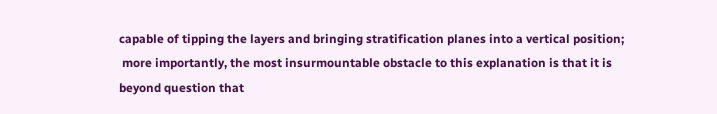capable of tipping the layers and bringing stratification planes into a vertical position;
 more importantly, the most insurmountable obstacle to this explanation is that it is beyond question that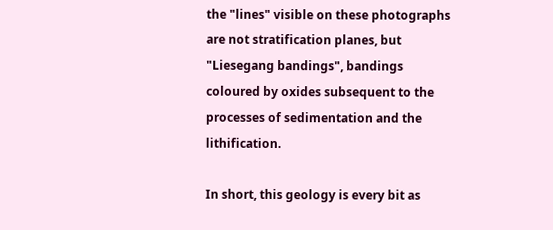the "lines" visible on these photographs are not stratification planes, but "Liesegang bandings", bandings coloured by oxides subsequent to the processes of sedimentation and the lithification.

In short, this geology is every bit as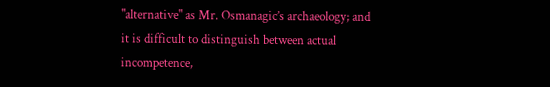"alternative" as Mr. Osmanagic’s archaeology; and it is difficult to distinguish between actual incompetence,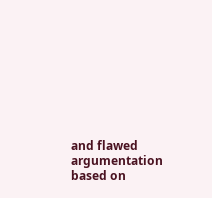and flawed argumentation based on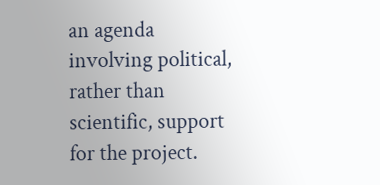an agenda involving political, rather than scientific, support for the project.